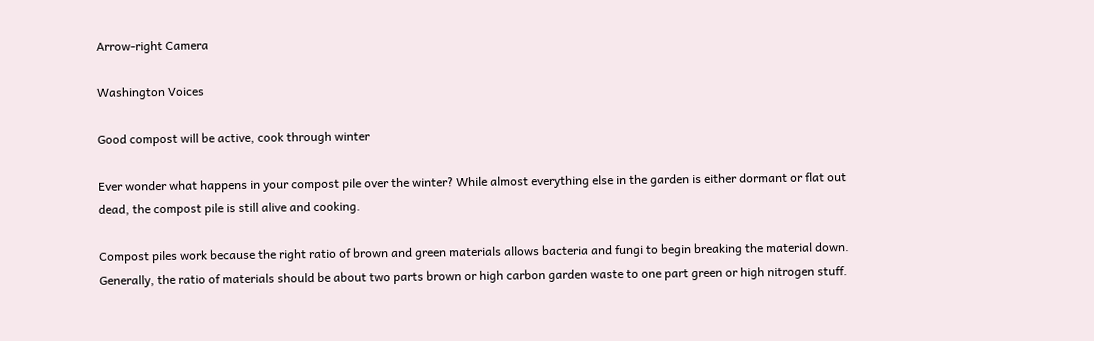Arrow-right Camera

Washington Voices

Good compost will be active, cook through winter

Ever wonder what happens in your compost pile over the winter? While almost everything else in the garden is either dormant or flat out dead, the compost pile is still alive and cooking.

Compost piles work because the right ratio of brown and green materials allows bacteria and fungi to begin breaking the material down. Generally, the ratio of materials should be about two parts brown or high carbon garden waste to one part green or high nitrogen stuff.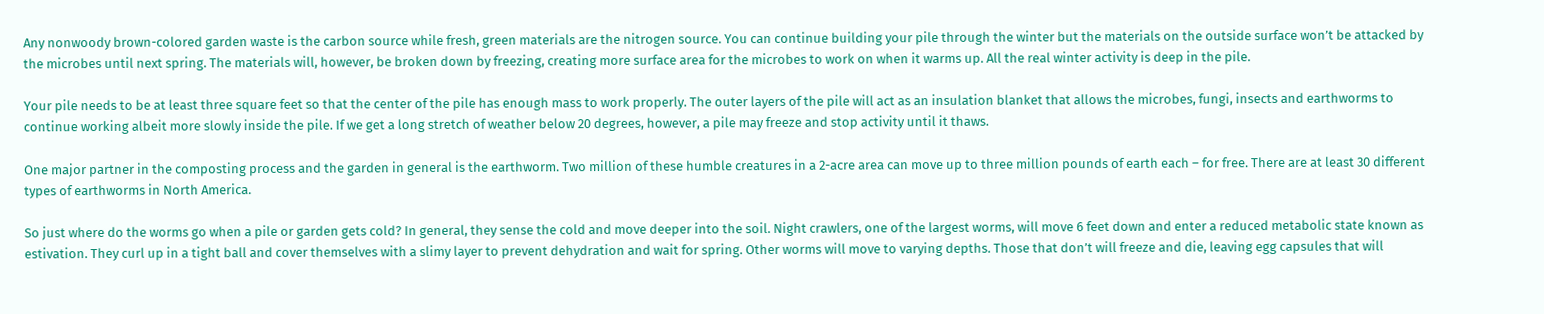Any nonwoody brown-colored garden waste is the carbon source while fresh, green materials are the nitrogen source. You can continue building your pile through the winter but the materials on the outside surface won’t be attacked by the microbes until next spring. The materials will, however, be broken down by freezing, creating more surface area for the microbes to work on when it warms up. All the real winter activity is deep in the pile.

Your pile needs to be at least three square feet so that the center of the pile has enough mass to work properly. The outer layers of the pile will act as an insulation blanket that allows the microbes, fungi, insects and earthworms to continue working albeit more slowly inside the pile. If we get a long stretch of weather below 20 degrees, however, a pile may freeze and stop activity until it thaws.

One major partner in the composting process and the garden in general is the earthworm. Two million of these humble creatures in a 2-acre area can move up to three million pounds of earth each – for free. There are at least 30 different types of earthworms in North America.

So just where do the worms go when a pile or garden gets cold? In general, they sense the cold and move deeper into the soil. Night crawlers, one of the largest worms, will move 6 feet down and enter a reduced metabolic state known as estivation. They curl up in a tight ball and cover themselves with a slimy layer to prevent dehydration and wait for spring. Other worms will move to varying depths. Those that don’t will freeze and die, leaving egg capsules that will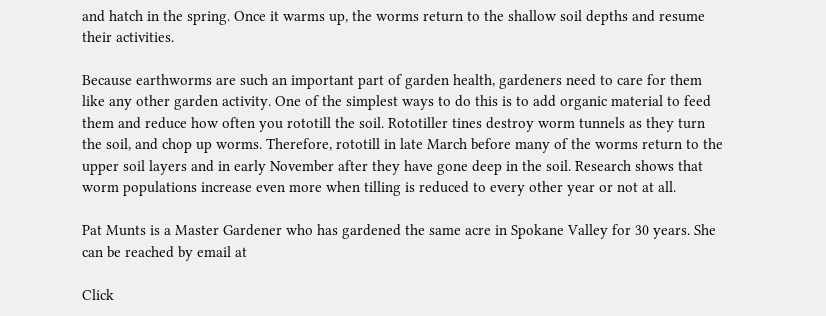and hatch in the spring. Once it warms up, the worms return to the shallow soil depths and resume their activities.

Because earthworms are such an important part of garden health, gardeners need to care for them like any other garden activity. One of the simplest ways to do this is to add organic material to feed them and reduce how often you rototill the soil. Rototiller tines destroy worm tunnels as they turn the soil, and chop up worms. Therefore, rototill in late March before many of the worms return to the upper soil layers and in early November after they have gone deep in the soil. Research shows that worm populations increase even more when tilling is reduced to every other year or not at all.

Pat Munts is a Master Gardener who has gardened the same acre in Spokane Valley for 30 years. She can be reached by email at

Click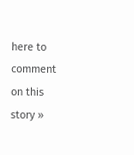here to comment on this story »